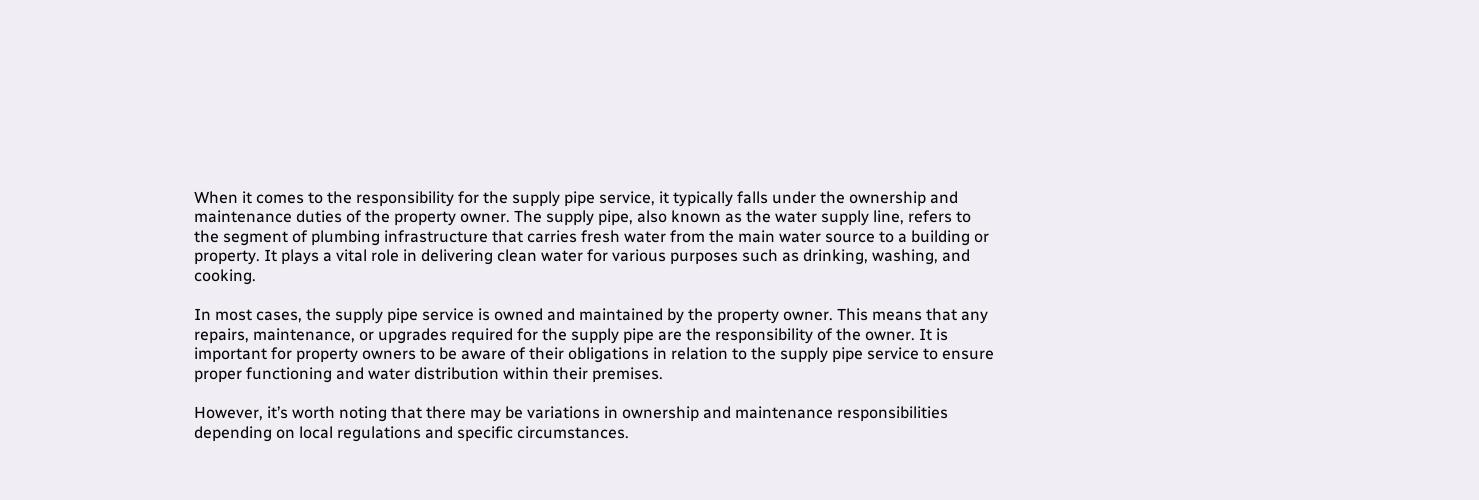When it comes to the responsibility for the supply pipe service, it typically falls under the ownership and maintenance duties of the property owner. The supply pipe, also known as the water supply line, refers to the segment of plumbing infrastructure that carries fresh water from the main water source to a building or property. It plays a vital role in delivering clean water for various purposes such as drinking, washing, and cooking.

In most cases, the supply pipe service is owned and maintained by the property owner. This means that any repairs, maintenance, or upgrades required for the supply pipe are the responsibility of the owner. It is important for property owners to be aware of their obligations in relation to the supply pipe service to ensure proper functioning and water distribution within their premises.

However, it’s worth noting that there may be variations in ownership and maintenance responsibilities depending on local regulations and specific circumstances.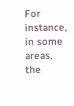For instance, in some areas, the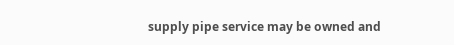supply pipe service may be owned and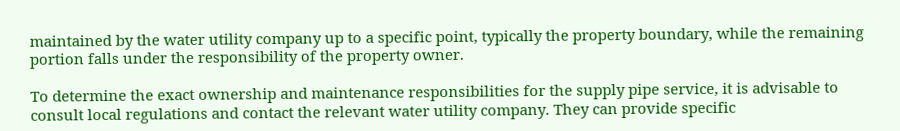maintained by the water utility company up to a specific point, typically the property boundary, while the remaining portion falls under the responsibility of the property owner.

To determine the exact ownership and maintenance responsibilities for the supply pipe service, it is advisable to consult local regulations and contact the relevant water utility company. They can provide specific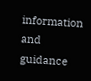information and guidance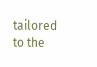tailored to the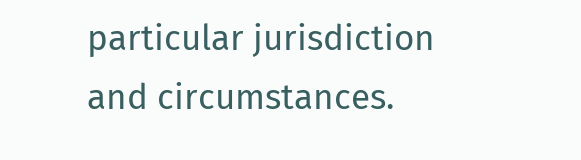particular jurisdiction and circumstances.